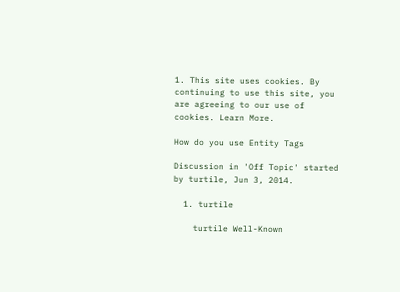1. This site uses cookies. By continuing to use this site, you are agreeing to our use of cookies. Learn More.

How do you use Entity Tags

Discussion in 'Off Topic' started by turtile, Jun 3, 2014.

  1. turtile

    turtile Well-Known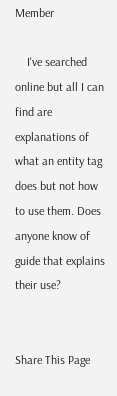Member

    I've searched online but all I can find are explanations of what an entity tag does but not how to use them. Does anyone know of guide that explains their use?


Share This Page